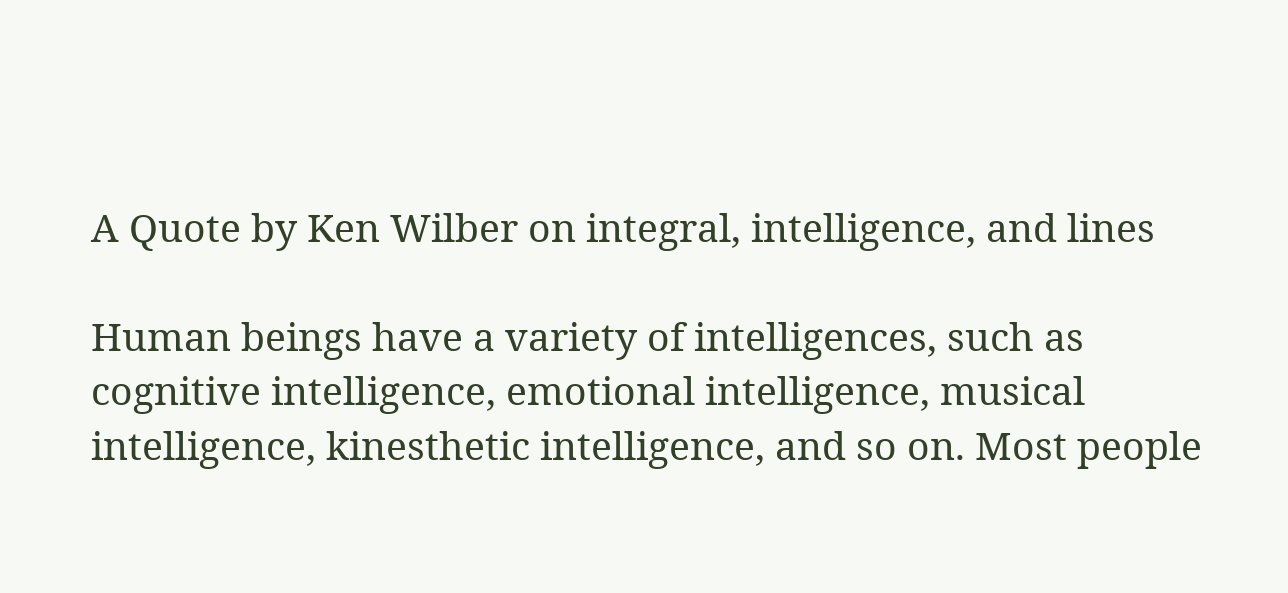A Quote by Ken Wilber on integral, intelligence, and lines

Human beings have a variety of intelligences, such as cognitive intelligence, emotional intelligence, musical intelligence, kinesthetic intelligence, and so on. Most people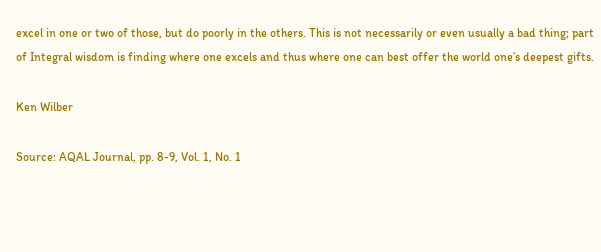excel in one or two of those, but do poorly in the others. This is not necessarily or even usually a bad thing; part of Integral wisdom is finding where one excels and thus where one can best offer the world one’s deepest gifts.

Ken Wilber

Source: AQAL Journal, pp. 8-9, Vol. 1, No. 1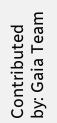Contributed by: Gaia Team